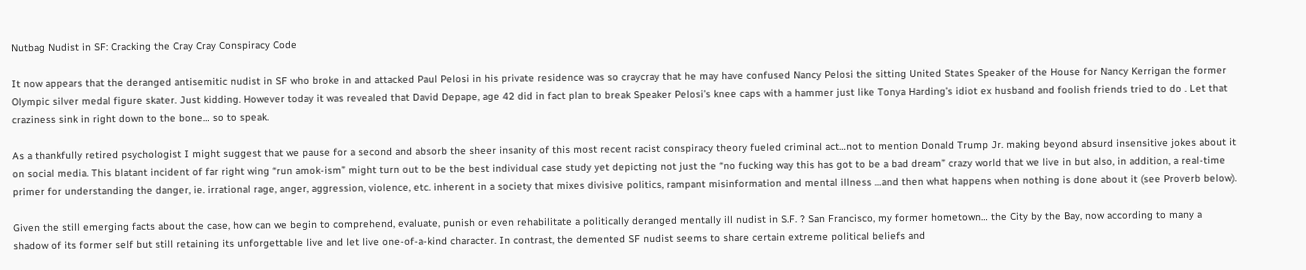Nutbag Nudist in SF: Cracking the Cray Cray Conspiracy Code

It now appears that the deranged antisemitic nudist in SF who broke in and attacked Paul Pelosi in his private residence was so craycray that he may have confused Nancy Pelosi the sitting United States Speaker of the House for Nancy Kerrigan the former Olympic silver medal figure skater. Just kidding. However today it was revealed that David Depape, age 42 did in fact plan to break Speaker Pelosi’s knee caps with a hammer just like Tonya Harding’s idiot ex husband and foolish friends tried to do . Let that craziness sink in right down to the bone… so to speak.

As a thankfully retired psychologist I might suggest that we pause for a second and absorb the sheer insanity of this most recent racist conspiracy theory fueled criminal act…not to mention Donald Trump Jr. making beyond absurd insensitive jokes about it on social media. This blatant incident of far right wing “run amok-ism” might turn out to be the best individual case study yet depicting not just the “no fucking way this has got to be a bad dream” crazy world that we live in but also, in addition, a real-time primer for understanding the danger, ie. irrational rage, anger, aggression, violence, etc. inherent in a society that mixes divisive politics, rampant misinformation and mental illness …and then what happens when nothing is done about it (see Proverb below).

Given the still emerging facts about the case, how can we begin to comprehend, evaluate, punish or even rehabilitate a politically deranged mentally ill nudist in S.F. ? San Francisco, my former hometown… the City by the Bay, now according to many a shadow of its former self but still retaining its unforgettable live and let live one-of-a-kind character. In contrast, the demented SF nudist seems to share certain extreme political beliefs and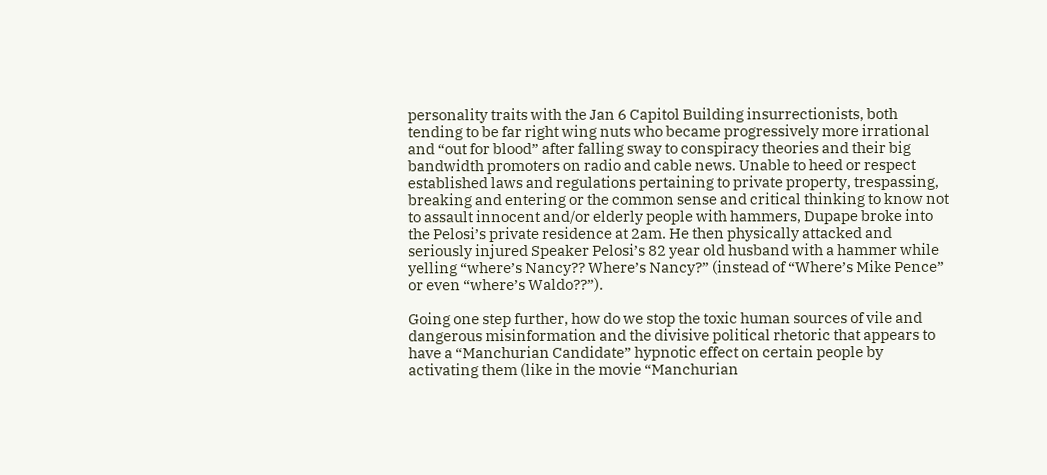personality traits with the Jan 6 Capitol Building insurrectionists, both tending to be far right wing nuts who became progressively more irrational and “out for blood” after falling sway to conspiracy theories and their big bandwidth promoters on radio and cable news. Unable to heed or respect established laws and regulations pertaining to private property, trespassing, breaking and entering or the common sense and critical thinking to know not to assault innocent and/or elderly people with hammers, Dupape broke into the Pelosi’s private residence at 2am. He then physically attacked and seriously injured Speaker Pelosi’s 82 year old husband with a hammer while yelling “where’s Nancy?? Where’s Nancy?” (instead of “Where’s Mike Pence” or even “where’s Waldo??”).

Going one step further, how do we stop the toxic human sources of vile and dangerous misinformation and the divisive political rhetoric that appears to have a “Manchurian Candidate” hypnotic effect on certain people by activating them (like in the movie “Manchurian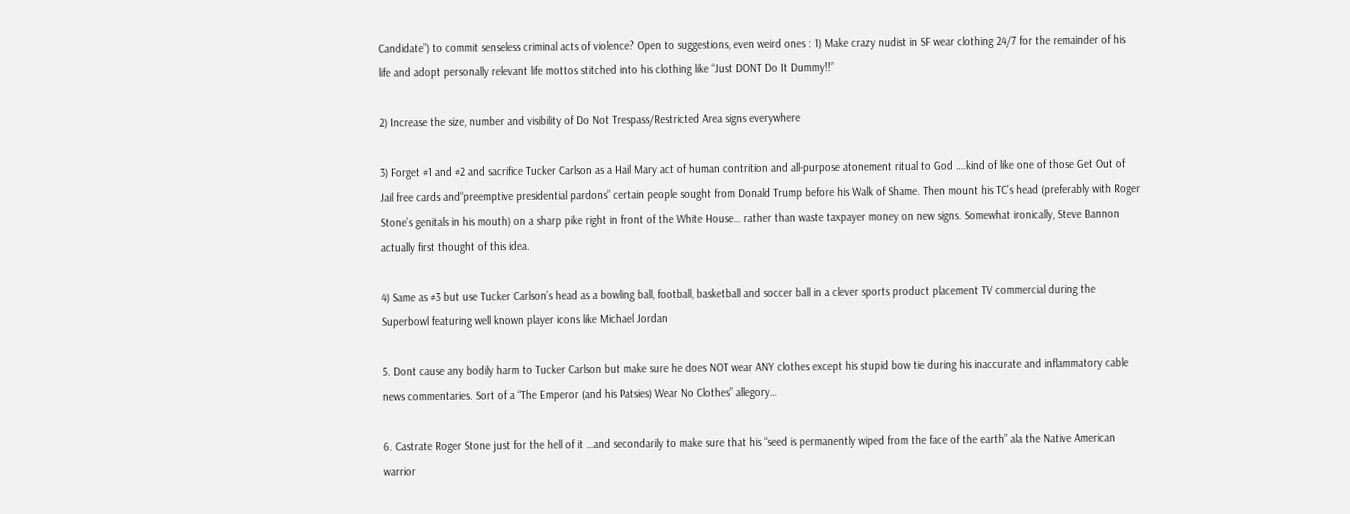Candidate”) to commit senseless criminal acts of violence? Open to suggestions, even weird ones : 1) Make crazy nudist in SF wear clothing 24/7 for the remainder of his life and adopt personally relevant life mottos stitched into his clothing like “Just DONT Do It Dummy!!”

2) Increase the size, number and visibility of Do Not Trespass/Restricted Area signs everywhere

3) Forget #1 and #2 and sacrifice Tucker Carlson as a Hail Mary act of human contrition and all-purpose atonement ritual to God ….kind of like one of those Get Out of Jail free cards and“preemptive presidential pardons” certain people sought from Donald Trump before his Walk of Shame. Then mount his TC’s head (preferably with Roger Stone’s genitals in his mouth) on a sharp pike right in front of the White House… rather than waste taxpayer money on new signs. Somewhat ironically, Steve Bannon actually first thought of this idea.

4) Same as #3 but use Tucker Carlson’s head as a bowling ball, football, basketball and soccer ball in a clever sports product placement TV commercial during the Superbowl featuring well known player icons like Michael Jordan

5. Dont cause any bodily harm to Tucker Carlson but make sure he does NOT wear ANY clothes except his stupid bow tie during his inaccurate and inflammatory cable news commentaries. Sort of a “The Emperor (and his Patsies) Wear No Clothes” allegory…

6. Castrate Roger Stone just for the hell of it …and secondarily to make sure that his “seed is permanently wiped from the face of the earth” ala the Native American warrior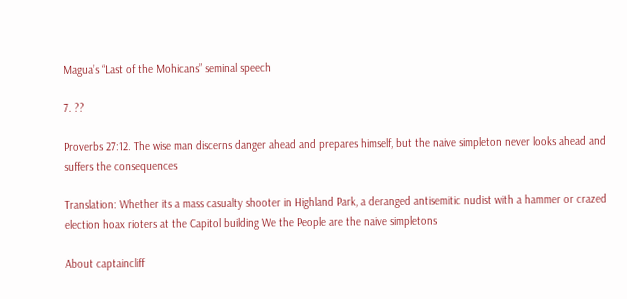Magua’s “Last of the Mohicans” seminal speech

7. ??

Proverbs 27:12. The wise man discerns danger ahead and prepares himself, but the naive simpleton never looks ahead and suffers the consequences

Translation: Whether its a mass casualty shooter in Highland Park, a deranged antisemitic nudist with a hammer or crazed election hoax rioters at the Capitol building We the People are the naive simpletons

About captaincliff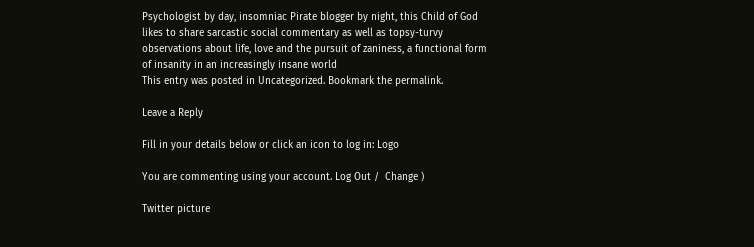Psychologist by day, insomniac Pirate blogger by night, this Child of God likes to share sarcastic social commentary as well as topsy-turvy observations about life, love and the pursuit of zaniness, a functional form of insanity in an increasingly insane world
This entry was posted in Uncategorized. Bookmark the permalink.

Leave a Reply

Fill in your details below or click an icon to log in: Logo

You are commenting using your account. Log Out /  Change )

Twitter picture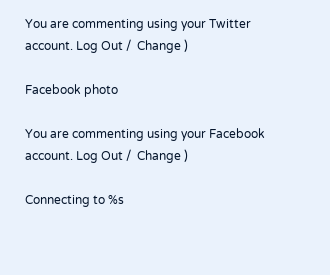You are commenting using your Twitter account. Log Out /  Change )

Facebook photo

You are commenting using your Facebook account. Log Out /  Change )

Connecting to %s